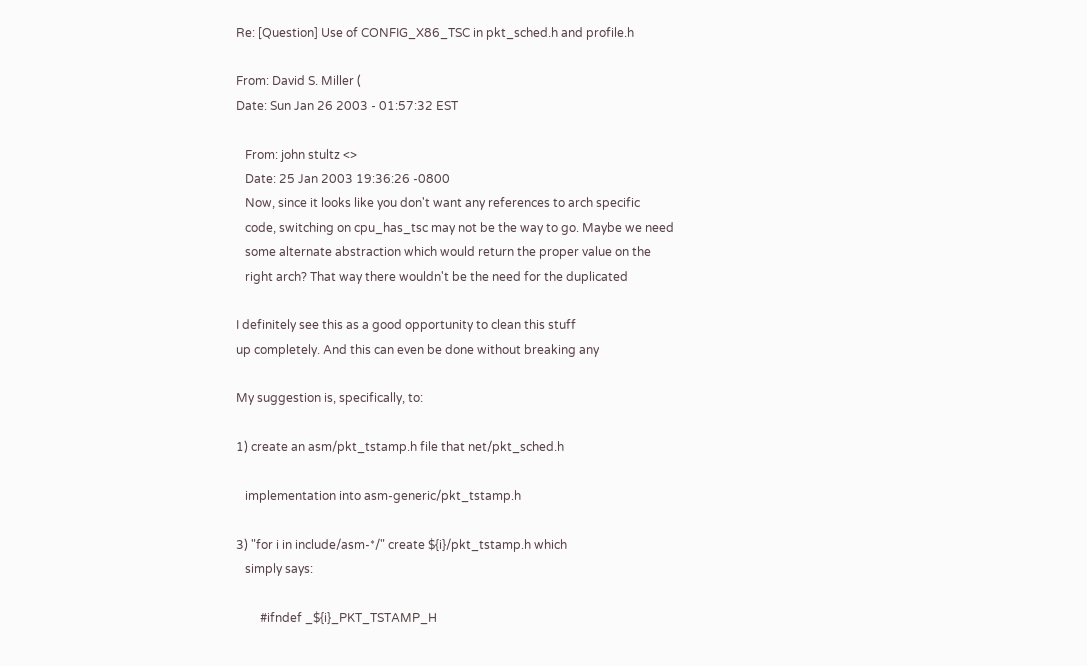Re: [Question] Use of CONFIG_X86_TSC in pkt_sched.h and profile.h

From: David S. Miller (
Date: Sun Jan 26 2003 - 01:57:32 EST

   From: john stultz <>
   Date: 25 Jan 2003 19:36:26 -0800
   Now, since it looks like you don't want any references to arch specific
   code, switching on cpu_has_tsc may not be the way to go. Maybe we need
   some alternate abstraction which would return the proper value on the
   right arch? That way there wouldn't be the need for the duplicated

I definitely see this as a good opportunity to clean this stuff
up completely. And this can even be done without breaking any

My suggestion is, specifically, to:

1) create an asm/pkt_tstamp.h file that net/pkt_sched.h

   implementation into asm-generic/pkt_tstamp.h

3) "for i in include/asm-*/" create ${i}/pkt_tstamp.h which
   simply says:

        #ifndef _${i}_PKT_TSTAMP_H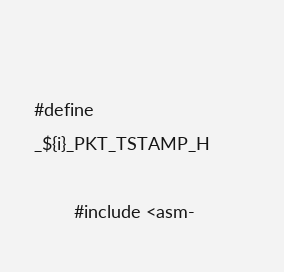#define _${i}_PKT_TSTAMP_H

        #include <asm-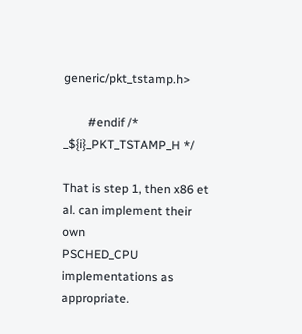generic/pkt_tstamp.h>

        #endif /* _${i}_PKT_TSTAMP_H */

That is step 1, then x86 et al. can implement their own
PSCHED_CPU implementations as appropriate.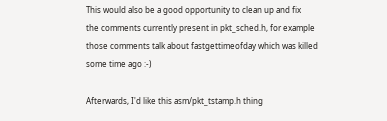This would also be a good opportunity to clean up and fix
the comments currently present in pkt_sched.h, for example
those comments talk about fastgettimeofday which was killed
some time ago :-)

Afterwards, I'd like this asm/pkt_tstamp.h thing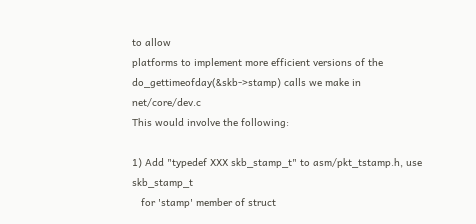to allow
platforms to implement more efficient versions of the
do_gettimeofday(&skb->stamp) calls we make in net/core/dev.c
This would involve the following:

1) Add "typedef XXX skb_stamp_t" to asm/pkt_tstamp.h, use skb_stamp_t
   for 'stamp' member of struct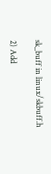sk_buff in linux/skbuff.h

2) Add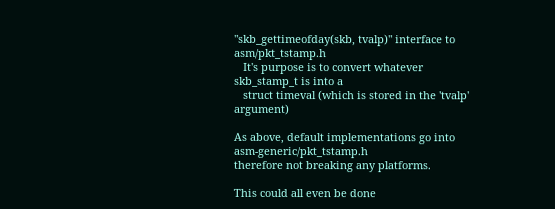"skb_gettimeofday(skb, tvalp)" interface to asm/pkt_tstamp.h
   It's purpose is to convert whatever skb_stamp_t is into a
   struct timeval (which is stored in the 'tvalp' argument)

As above, default implementations go into asm-generic/pkt_tstamp.h
therefore not breaking any platforms.

This could all even be done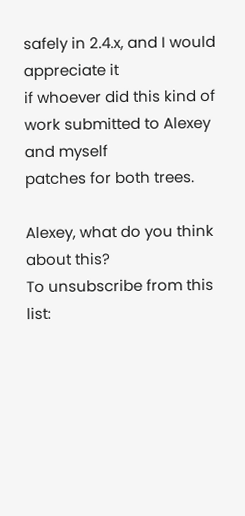safely in 2.4.x, and I would appreciate it
if whoever did this kind of work submitted to Alexey and myself
patches for both trees.

Alexey, what do you think about this?
To unsubscribe from this list: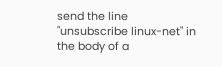send the line "unsubscribe linux-net" in
the body of a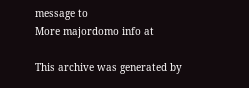message to
More majordomo info at

This archive was generated by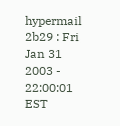hypermail 2b29 : Fri Jan 31 2003 - 22:00:01 EST